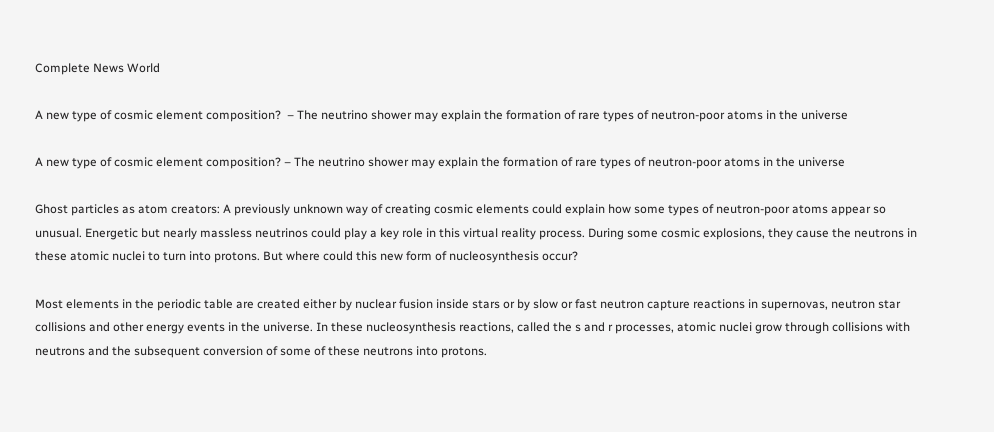Complete News World

A new type of cosmic element composition?  – The neutrino shower may explain the formation of rare types of neutron-poor atoms in the universe

A new type of cosmic element composition? – The neutrino shower may explain the formation of rare types of neutron-poor atoms in the universe

Ghost particles as atom creators: A previously unknown way of creating cosmic elements could explain how some types of neutron-poor atoms appear so unusual. Energetic but nearly massless neutrinos could play a key role in this virtual reality process. During some cosmic explosions, they cause the neutrons in these atomic nuclei to turn into protons. But where could this new form of nucleosynthesis occur?

Most elements in the periodic table are created either by nuclear fusion inside stars or by slow or fast neutron capture reactions in supernovas, neutron star collisions and other energy events in the universe. In these nucleosynthesis reactions, called the s and r processes, atomic nuclei grow through collisions with neutrons and the subsequent conversion of some of these neutrons into protons.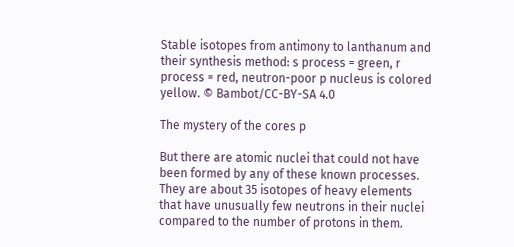Stable isotopes from antimony to lanthanum and their synthesis method: s process = green, r process = red, neutron-poor p nucleus is colored yellow. © Bambot/CC-BY-SA 4.0

The mystery of the cores p

But there are atomic nuclei that could not have been formed by any of these known processes. They are about 35 isotopes of heavy elements that have unusually few neutrons in their nuclei compared to the number of protons in them.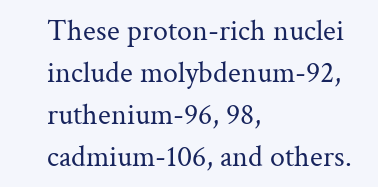These proton-rich nuclei include molybdenum-92, ruthenium-96, 98, cadmium-106, and others.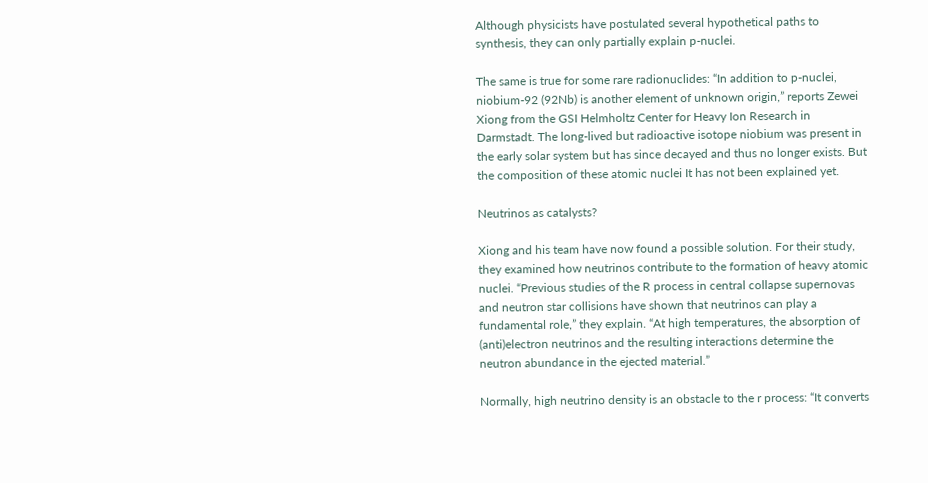Although physicists have postulated several hypothetical paths to synthesis, they can only partially explain p-nuclei.

The same is true for some rare radionuclides: “In addition to p-nuclei, niobium-92 (92Nb) is another element of unknown origin,” reports Zewei Xiong from the GSI Helmholtz Center for Heavy Ion Research in Darmstadt. The long-lived but radioactive isotope niobium was present in the early solar system but has since decayed and thus no longer exists. But the composition of these atomic nuclei It has not been explained yet.

Neutrinos as catalysts?

Xiong and his team have now found a possible solution. For their study, they examined how neutrinos contribute to the formation of heavy atomic nuclei. “Previous studies of the R process in central collapse supernovas and neutron star collisions have shown that neutrinos can play a fundamental role,” they explain. “At high temperatures, the absorption of (anti)electron neutrinos and the resulting interactions determine the neutron abundance in the ejected material.”

Normally, high neutrino density is an obstacle to the r process: “It converts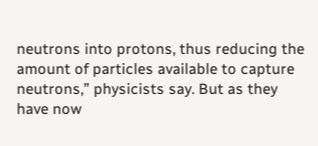neutrons into protons, thus reducing the amount of particles available to capture neutrons,” physicists say. But as they have now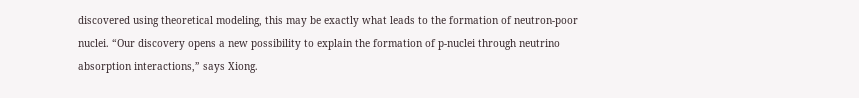discovered using theoretical modeling, this may be exactly what leads to the formation of neutron-poor nuclei. “Our discovery opens a new possibility to explain the formation of p-nuclei through neutrino absorption interactions,” says Xiong.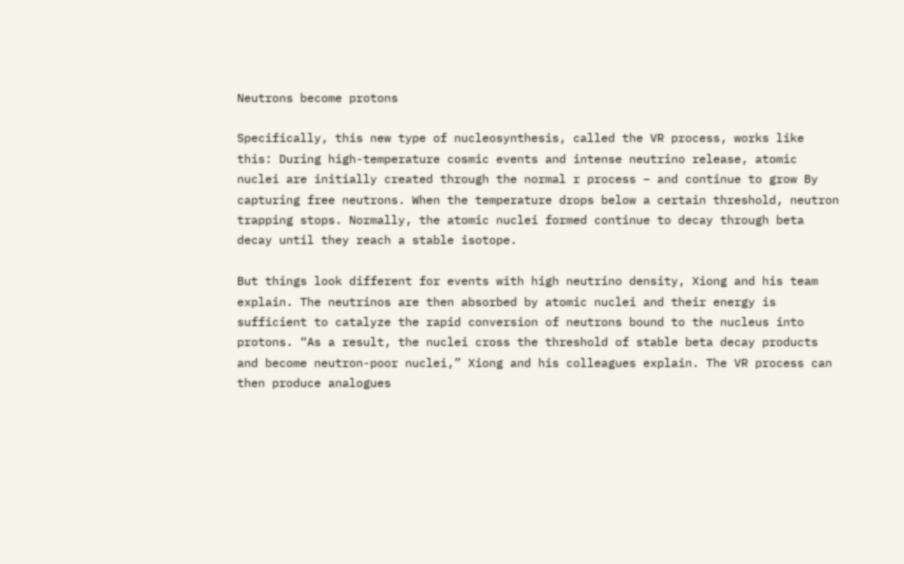Neutrons become protons

Specifically, this new type of nucleosynthesis, called the VR process, works like this: During high-temperature cosmic events and intense neutrino release, atomic nuclei are initially created through the normal r process – and continue to grow By capturing free neutrons. When the temperature drops below a certain threshold, neutron trapping stops. Normally, the atomic nuclei formed continue to decay through beta decay until they reach a stable isotope.

But things look different for events with high neutrino density, Xiong and his team explain. The neutrinos are then absorbed by atomic nuclei and their energy is sufficient to catalyze the rapid conversion of neutrons bound to the nucleus into protons. “As a result, the nuclei cross the threshold of stable beta decay products and become neutron-poor nuclei,” Xiong and his colleagues explain. The VR process can then produce analogues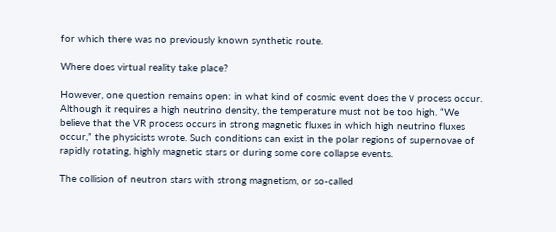for which there was no previously known synthetic route.

Where does virtual reality take place?

However, one question remains open: in what kind of cosmic event does the ν process occur. Although it requires a high neutrino density, the temperature must not be too high. “We believe that the VR process occurs in strong magnetic fluxes in which high neutrino fluxes occur,” the physicists wrote. Such conditions can exist in the polar regions of supernovae of rapidly rotating, highly magnetic stars or during some core collapse events.

The collision of neutron stars with strong magnetism, or so-called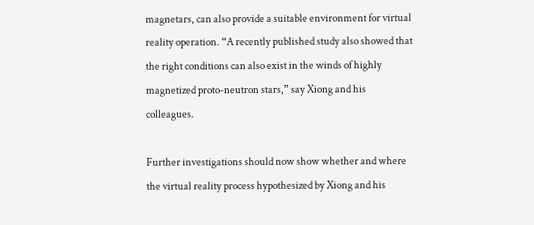magnetars, can also provide a suitable environment for virtual reality operation. “A recently published study also showed that the right conditions can also exist in the winds of highly magnetized proto-neutron stars,” say Xiong and his colleagues.

Further investigations should now show whether and where the virtual reality process hypothesized by Xiong and his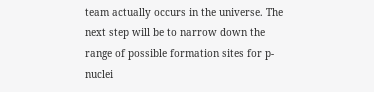team actually occurs in the universe. The next step will be to narrow down the range of possible formation sites for p-nuclei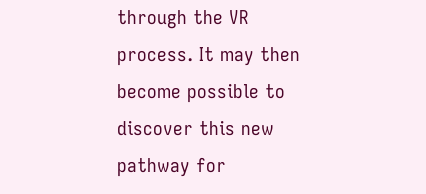through the VR process. It may then become possible to discover this new pathway for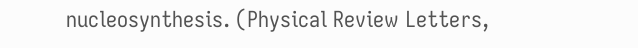nucleosynthesis. (Physical Review Letters,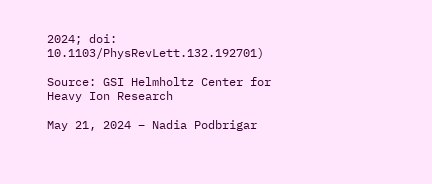2024; doi: 10.1103/PhysRevLett.132.192701)

Source: GSI Helmholtz Center for Heavy Ion Research

May 21, 2024 – Nadia Podbrigar